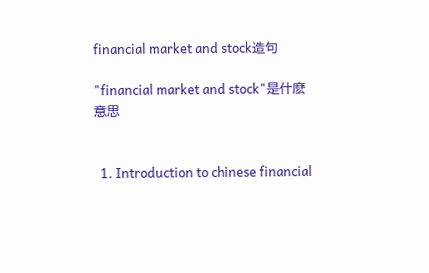financial market and stock造句

"financial market and stock"是什麽意思


  1. Introduction to chinese financial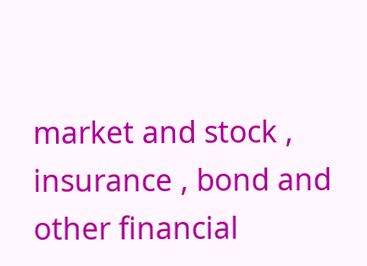market and stock , insurance , bond and other financial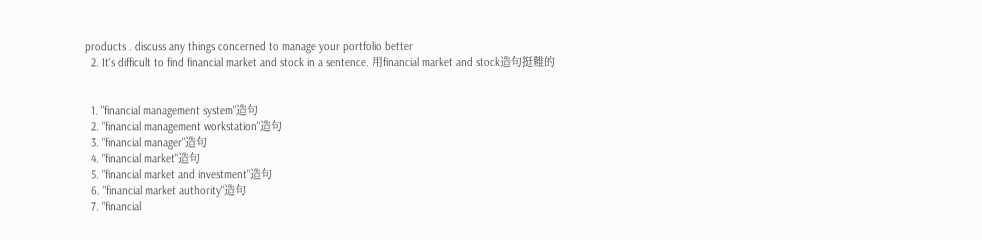products . discuss any things concerned to manage your portfolio better
  2. It's difficult to find financial market and stock in a sentence. 用financial market and stock造句挺難的


  1. "financial management system"造句
  2. "financial management workstation"造句
  3. "financial manager"造句
  4. "financial market"造句
  5. "financial market and investment"造句
  6. "financial market authority"造句
  7. "financial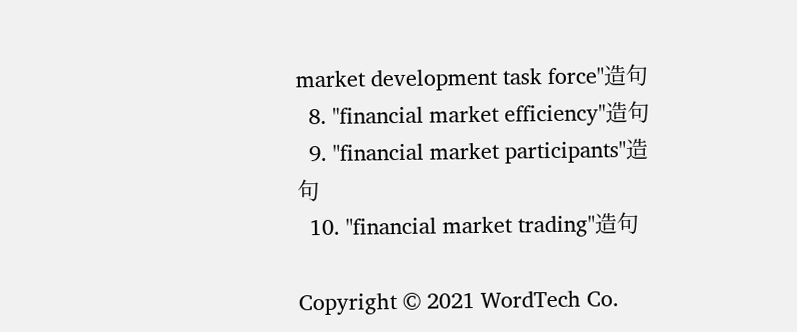market development task force"造句
  8. "financial market efficiency"造句
  9. "financial market participants"造句
  10. "financial market trading"造句

Copyright © 2021 WordTech Co.